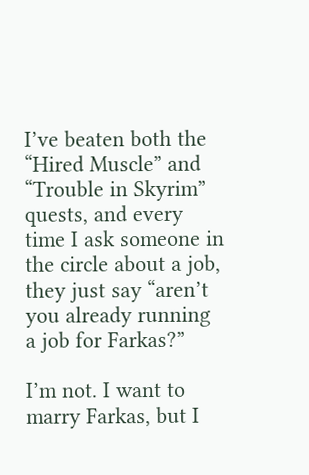I’ve beaten both the “Hired Muscle” and “Trouble in Skyrim” quests, and every time I ask someone in the circle about a job, they just say “aren’t you already running a job for Farkas?”

I’m not. I want to marry Farkas, but I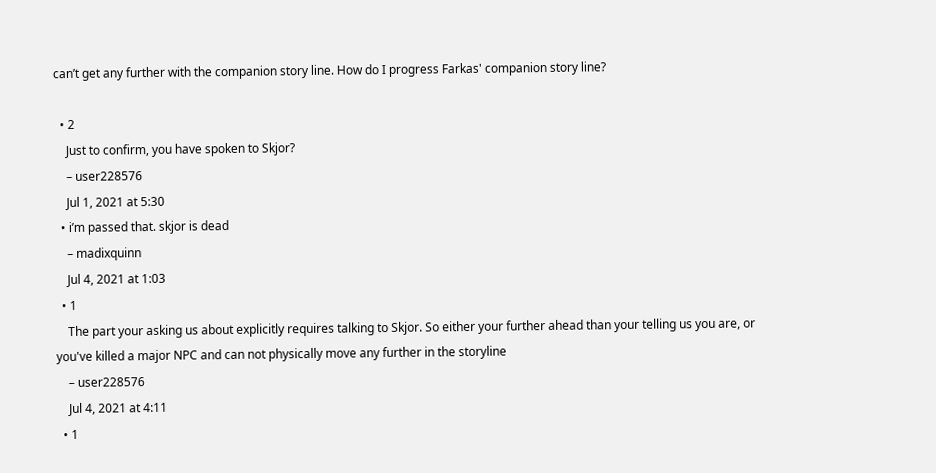can’t get any further with the companion story line. How do I progress Farkas' companion story line?

  • 2
    Just to confirm, you have spoken to Skjor?
    – user228576
    Jul 1, 2021 at 5:30
  • i’m passed that. skjor is dead
    – madixquinn
    Jul 4, 2021 at 1:03
  • 1
    The part your asking us about explicitly requires talking to Skjor. So either your further ahead than your telling us you are, or you've killed a major NPC and can not physically move any further in the storyline
    – user228576
    Jul 4, 2021 at 4:11
  • 1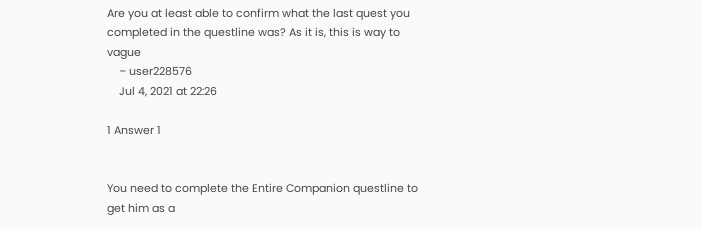Are you at least able to confirm what the last quest you completed in the questline was? As it is, this is way to vague
    – user228576
    Jul 4, 2021 at 22:26

1 Answer 1


You need to complete the Entire Companion questline to get him as a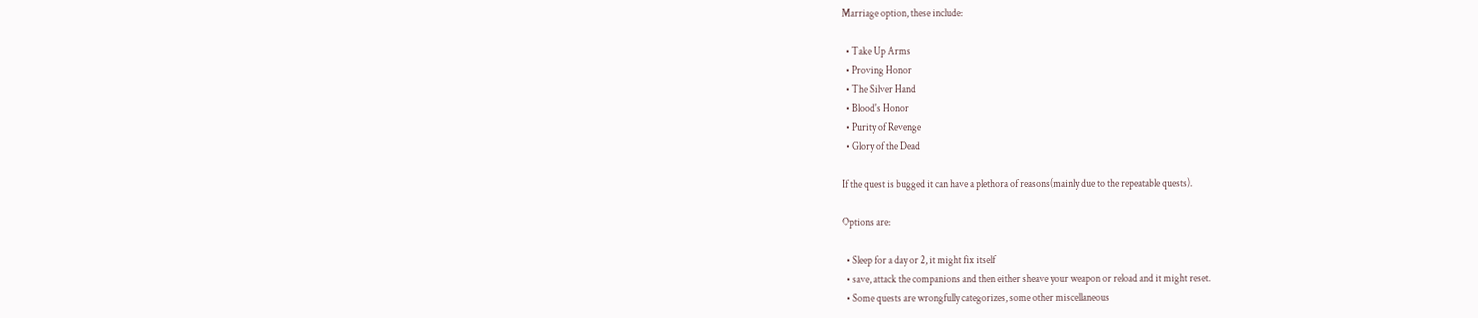Marriage option, these include:

  • Take Up Arms
  • Proving Honor
  • The Silver Hand
  • Blood's Honor
  • Purity of Revenge
  • Glory of the Dead

If the quest is bugged it can have a plethora of reasons(mainly due to the repeatable quests).

Options are:

  • Sleep for a day or 2, it might fix itself
  • save, attack the companions and then either sheave your weapon or reload and it might reset.
  • Some quests are wrongfully categorizes, some other miscellaneous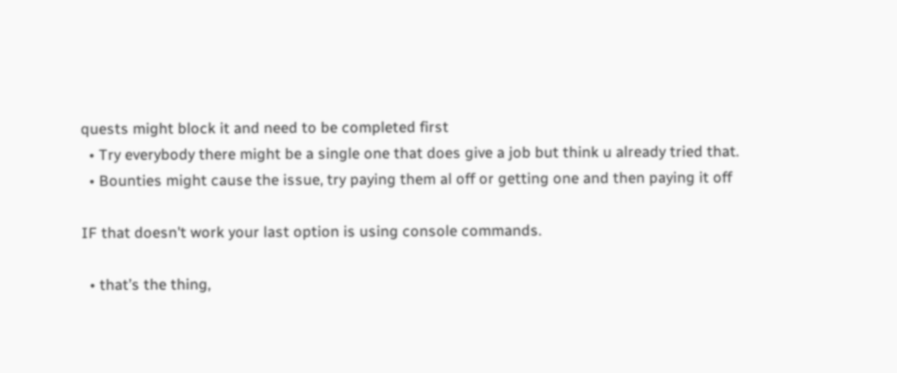quests might block it and need to be completed first
  • Try everybody there might be a single one that does give a job but think u already tried that.
  • Bounties might cause the issue, try paying them al off or getting one and then paying it off

IF that doesn't work your last option is using console commands.

  • that’s the thing,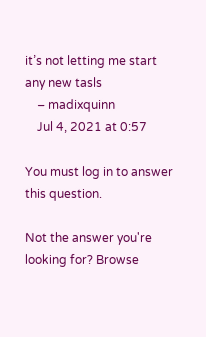it’s not letting me start any new tasls
    – madixquinn
    Jul 4, 2021 at 0:57

You must log in to answer this question.

Not the answer you're looking for? Browse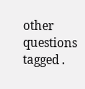other questions tagged .